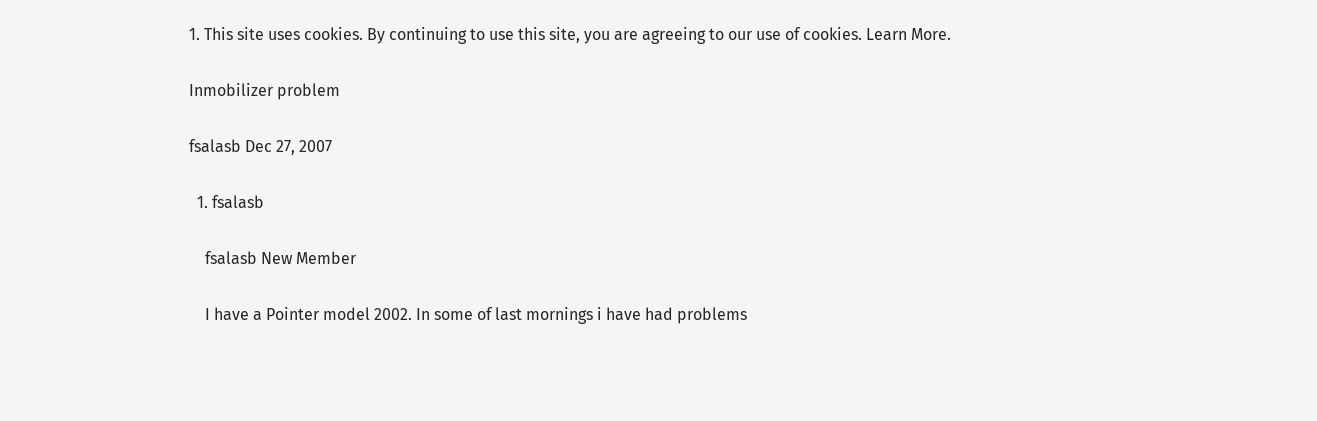1. This site uses cookies. By continuing to use this site, you are agreeing to our use of cookies. Learn More.

Inmobilizer problem

fsalasb Dec 27, 2007

  1. fsalasb

    fsalasb New Member

    I have a Pointer model 2002. In some of last mornings i have had problems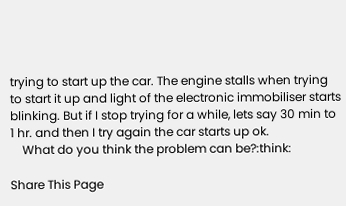trying to start up the car. The engine stalls when trying to start it up and light of the electronic immobiliser starts blinking. But if I stop trying for a while, lets say 30 min to 1 hr. and then I try again the car starts up ok.
    What do you think the problem can be?:think:

Share This Page